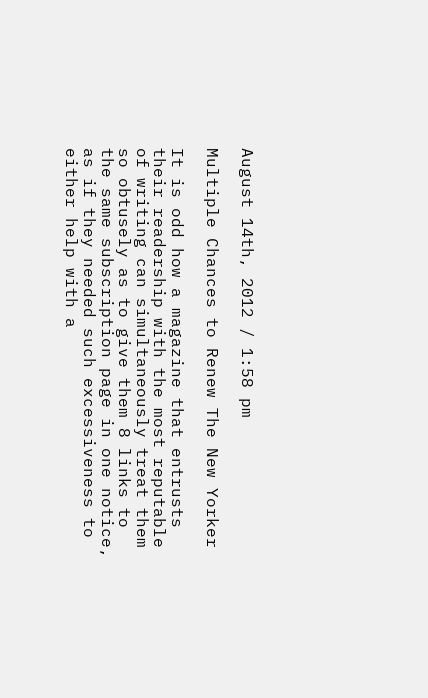August 14th, 2012 / 1:58 pm

Multiple Chances to Renew The New Yorker

It is odd how a magazine that entrusts their readership with the most reputable of writing can simultaneously treat them so obtusely as to give them 8 links to the same subscription page in one notice, as if they needed such excessiveness to either help with a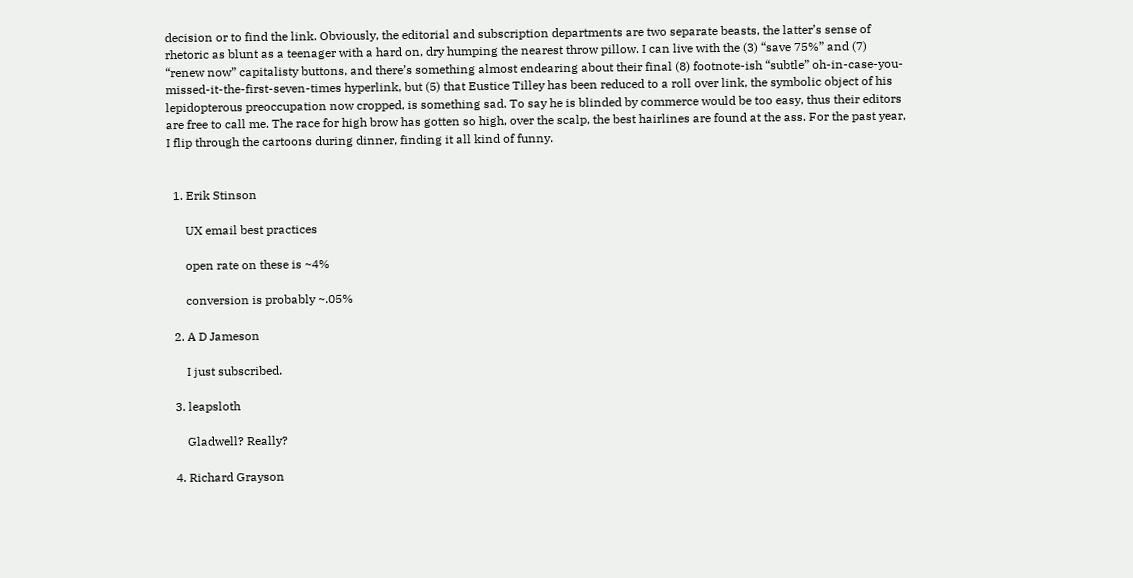decision or to find the link. Obviously, the editorial and subscription departments are two separate beasts, the latter’s sense of rhetoric as blunt as a teenager with a hard on, dry humping the nearest throw pillow. I can live with the (3) “save 75%” and (7) “renew now” capitalisty buttons, and there’s something almost endearing about their final (8) footnote-ish “subtle” oh-in-case-you-missed-it-the-first-seven-times hyperlink, but (5) that Eustice Tilley has been reduced to a roll over link, the symbolic object of his lepidopterous preoccupation now cropped, is something sad. To say he is blinded by commerce would be too easy, thus their editors are free to call me. The race for high brow has gotten so high, over the scalp, the best hairlines are found at the ass. For the past year, I flip through the cartoons during dinner, finding it all kind of funny.


  1. Erik Stinson

      UX email best practices

      open rate on these is ~4%

      conversion is probably ~.05%

  2. A D Jameson

      I just subscribed.

  3. leapsloth

      Gladwell? Really?

  4. Richard Grayson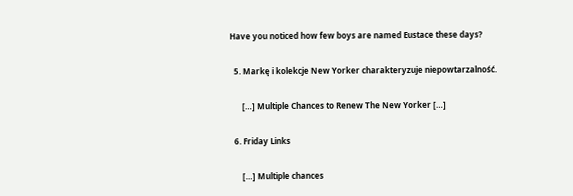Have you noticed how few boys are named Eustace these days?

  5. Markę i kolekcje New Yorker charakteryzuje niepowtarzalność.

      […] Multiple Chances to Renew The New Yorker […]

  6. Friday Links

      […] Multiple chances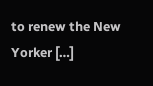to renew the New Yorker […]